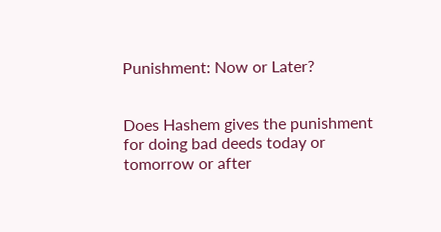Punishment: Now or Later?


Does Hashem gives the punishment for doing bad deeds today or tomorrow or after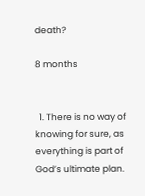death?

8 months


  1. There is no way of knowing for sure, as everything is part of God’s ultimate plan.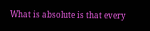What is absolute is that every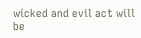wicked and evil act will be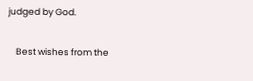judged by God.

    Best wishes from the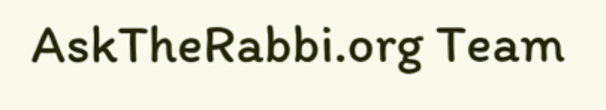AskTheRabbi.org Team